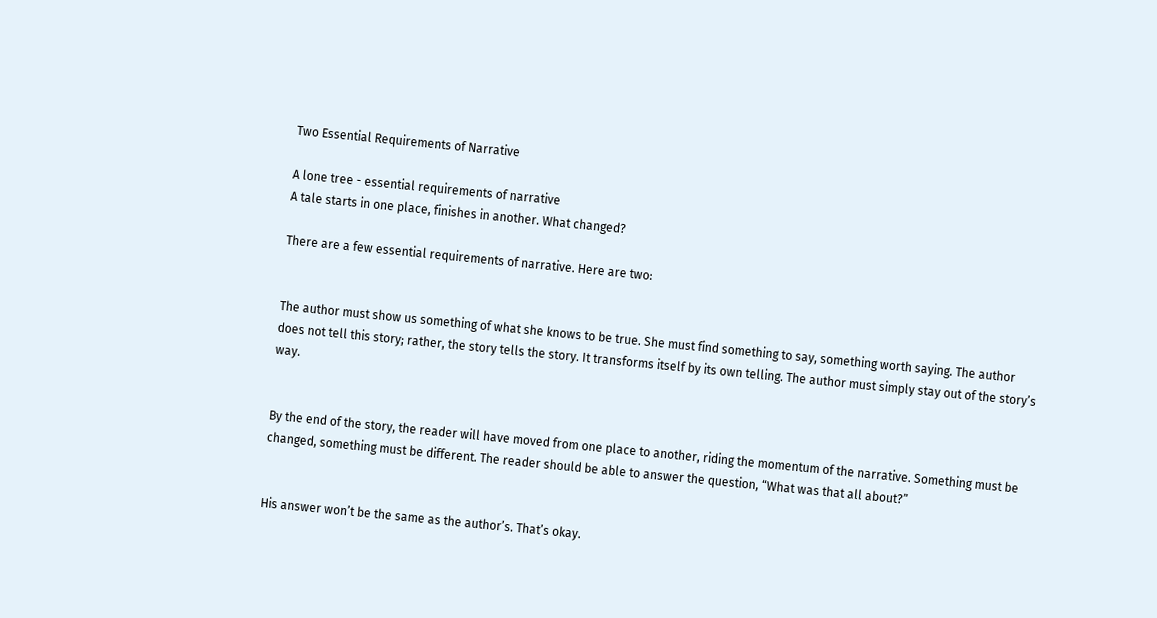Two Essential Requirements of Narrative

A lone tree - essential requirements of narrative
A tale starts in one place, finishes in another. What changed?

There are a few essential requirements of narrative. Here are two:


The author must show us something of what she knows to be true. She must find something to say, something worth saying. The author does not tell this story; rather, the story tells the story. It transforms itself by its own telling. The author must simply stay out of the story’s way.


By the end of the story, the reader will have moved from one place to another, riding the momentum of the narrative. Something must be changed, something must be different. The reader should be able to answer the question, “What was that all about?”


His answer won’t be the same as the author’s. That’s okay.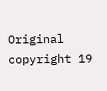Original copyright 19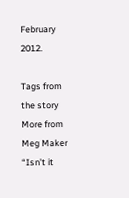February 2012.

Tags from the story
More from Meg Maker
“Isn’t it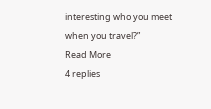interesting who you meet when you travel?”
Read More
4 replies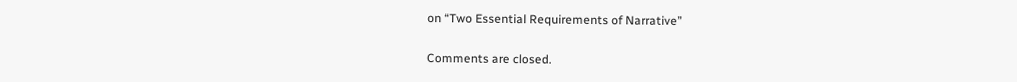on “Two Essential Requirements of Narrative”

Comments are closed.